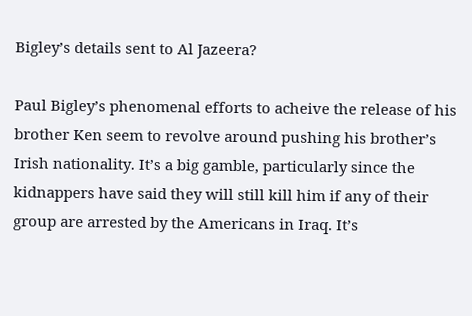Bigley’s details sent to Al Jazeera?

Paul Bigley’s phenomenal efforts to acheive the release of his brother Ken seem to revolve around pushing his brother’s Irish nationality. It’s a big gamble, particularly since the kidnappers have said they will still kill him if any of their group are arrested by the Americans in Iraq. It’s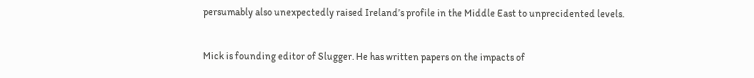persumably also unexpectedly raised Ireland’s profile in the Middle East to unprecidented levels.

Mick is founding editor of Slugger. He has written papers on the impacts of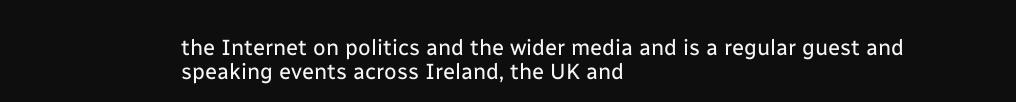the Internet on politics and the wider media and is a regular guest and speaking events across Ireland, the UK and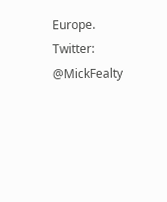Europe. Twitter: @MickFealty